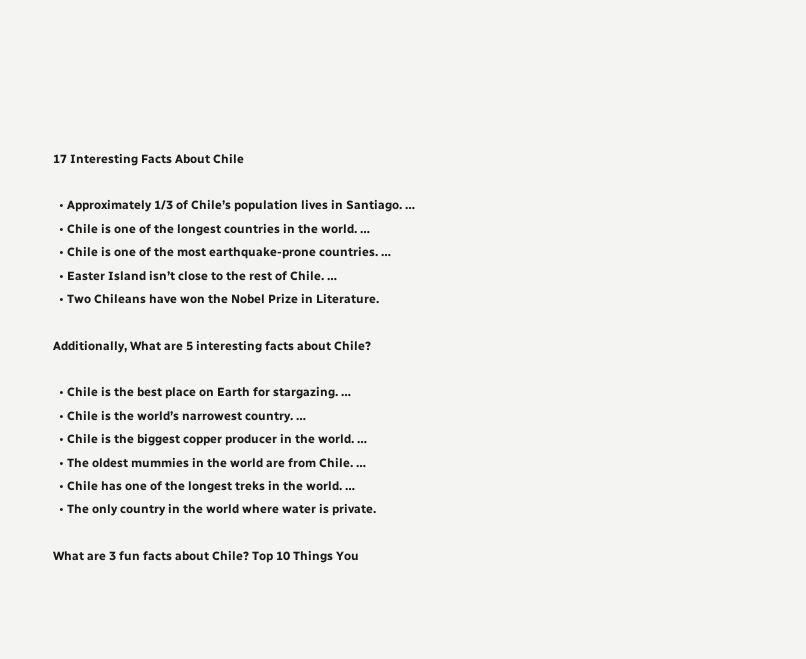17 Interesting Facts About Chile

  • Approximately 1/3 of Chile’s population lives in Santiago. …
  • Chile is one of the longest countries in the world. …
  • Chile is one of the most earthquake-prone countries. …
  • Easter Island isn’t close to the rest of Chile. …
  • Two Chileans have won the Nobel Prize in Literature.

Additionally, What are 5 interesting facts about Chile?

  • Chile is the best place on Earth for stargazing. …
  • Chile is the world’s narrowest country. …
  • Chile is the biggest copper producer in the world. …
  • The oldest mummies in the world are from Chile. …
  • Chile has one of the longest treks in the world. …
  • The only country in the world where water is private.

What are 3 fun facts about Chile? Top 10 Things You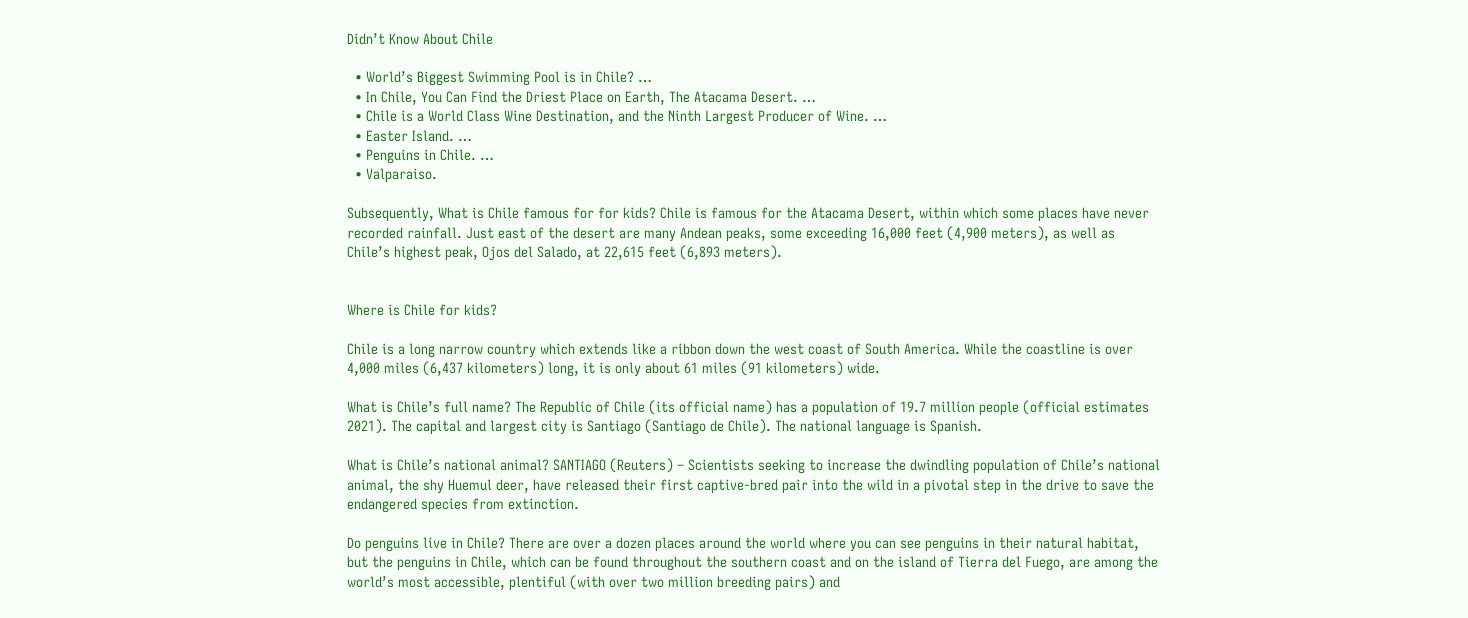Didn’t Know About Chile

  • World’s Biggest Swimming Pool is in Chile? …
  • In Chile, You Can Find the Driest Place on Earth, The Atacama Desert. …
  • Chile is a World Class Wine Destination, and the Ninth Largest Producer of Wine. …
  • Easter Island. …
  • Penguins in Chile. …
  • Valparaiso.

Subsequently, What is Chile famous for for kids? Chile is famous for the Atacama Desert, within which some places have never recorded rainfall. Just east of the desert are many Andean peaks, some exceeding 16,000 feet (4,900 meters), as well as Chile’s highest peak, Ojos del Salado, at 22,615 feet (6,893 meters).


Where is Chile for kids?

Chile is a long narrow country which extends like a ribbon down the west coast of South America. While the coastline is over 4,000 miles (6,437 kilometers) long, it is only about 61 miles (91 kilometers) wide.

What is Chile’s full name? The Republic of Chile (its official name) has a population of 19.7 million people (official estimates 2021). The capital and largest city is Santiago (Santiago de Chile). The national language is Spanish.

What is Chile’s national animal? SANTIAGO (Reuters) – Scientists seeking to increase the dwindling population of Chile’s national animal, the shy Huemul deer, have released their first captive-bred pair into the wild in a pivotal step in the drive to save the endangered species from extinction.

Do penguins live in Chile? There are over a dozen places around the world where you can see penguins in their natural habitat, but the penguins in Chile, which can be found throughout the southern coast and on the island of Tierra del Fuego, are among the world’s most accessible, plentiful (with over two million breeding pairs) and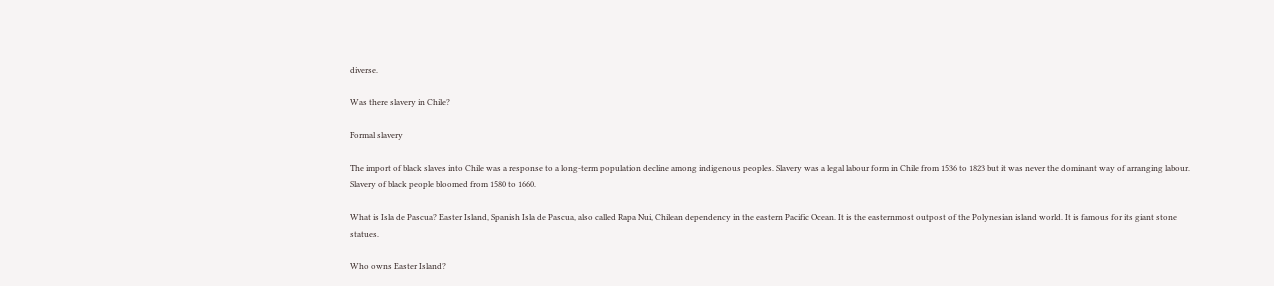diverse.

Was there slavery in Chile?

Formal slavery

The import of black slaves into Chile was a response to a long-term population decline among indigenous peoples. Slavery was a legal labour form in Chile from 1536 to 1823 but it was never the dominant way of arranging labour. Slavery of black people bloomed from 1580 to 1660.

What is Isla de Pascua? Easter Island, Spanish Isla de Pascua, also called Rapa Nui, Chilean dependency in the eastern Pacific Ocean. It is the easternmost outpost of the Polynesian island world. It is famous for its giant stone statues.

Who owns Easter Island?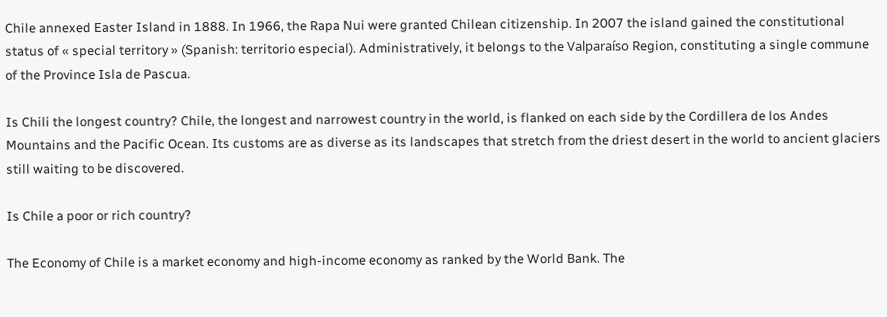Chile annexed Easter Island in 1888. In 1966, the Rapa Nui were granted Chilean citizenship. In 2007 the island gained the constitutional status of « special territory » (Spanish: territorio especial). Administratively, it belongs to the Valparaíso Region, constituting a single commune of the Province Isla de Pascua.

Is Chili the longest country? Chile, the longest and narrowest country in the world, is flanked on each side by the Cordillera de los Andes Mountains and the Pacific Ocean. Its customs are as diverse as its landscapes that stretch from the driest desert in the world to ancient glaciers still waiting to be discovered.

Is Chile a poor or rich country?

The Economy of Chile is a market economy and high-income economy as ranked by the World Bank. The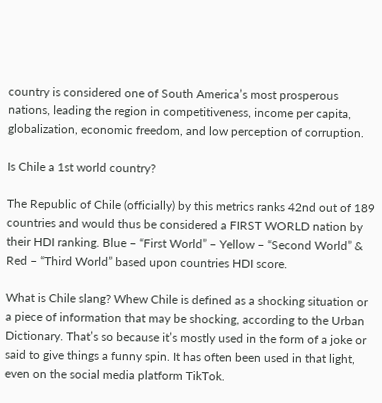country is considered one of South America’s most prosperous nations, leading the region in competitiveness, income per capita, globalization, economic freedom, and low perception of corruption.

Is Chile a 1st world country?

The Republic of Chile (officially) by this metrics ranks 42nd out of 189 countries and would thus be considered a FIRST WORLD nation by their HDI ranking. Blue – “First World” – Yellow – “Second World” & Red – “Third World” based upon countries HDI score.

What is Chile slang? Whew Chile is defined as a shocking situation or a piece of information that may be shocking, according to the Urban Dictionary. That’s so because it’s mostly used in the form of a joke or said to give things a funny spin. It has often been used in that light, even on the social media platform TikTok.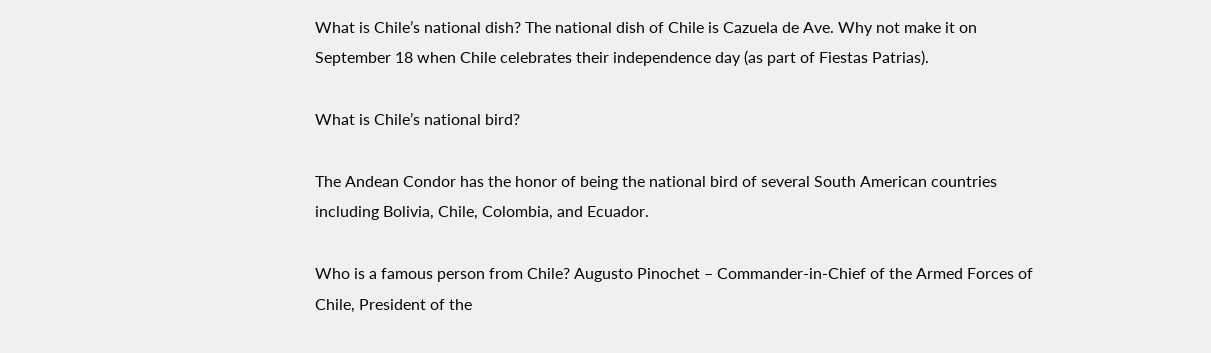What is Chile’s national dish? The national dish of Chile is Cazuela de Ave. Why not make it on September 18 when Chile celebrates their independence day (as part of Fiestas Patrias).

What is Chile’s national bird?

The Andean Condor has the honor of being the national bird of several South American countries including Bolivia, Chile, Colombia, and Ecuador.

Who is a famous person from Chile? Augusto Pinochet – Commander-in-Chief of the Armed Forces of Chile, President of the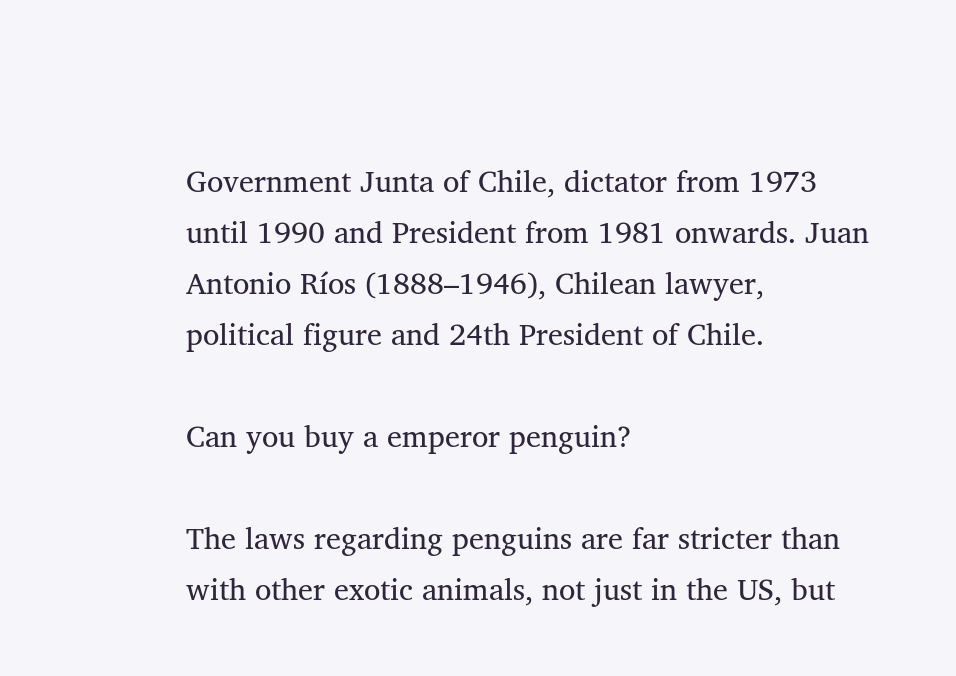Government Junta of Chile, dictator from 1973 until 1990 and President from 1981 onwards. Juan Antonio Ríos (1888–1946), Chilean lawyer, political figure and 24th President of Chile.

Can you buy a emperor penguin?

The laws regarding penguins are far stricter than with other exotic animals, not just in the US, but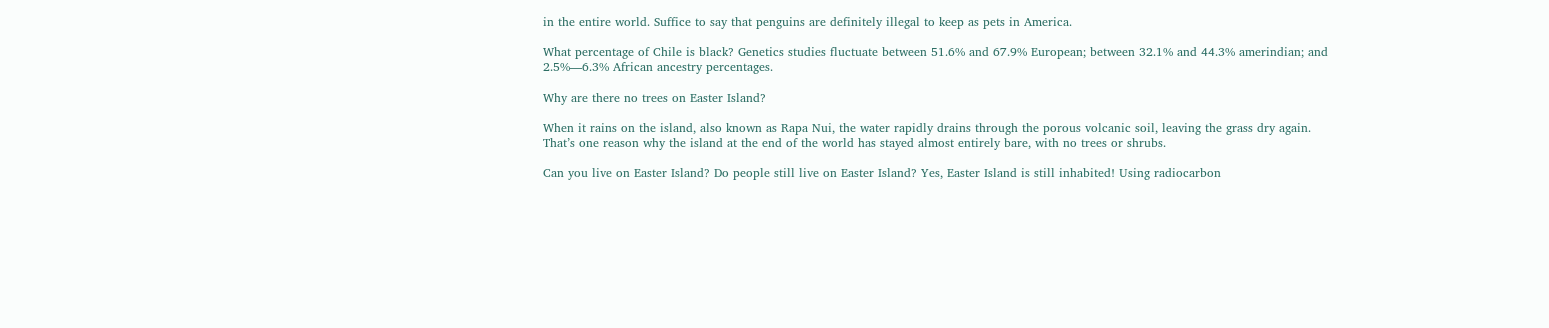in the entire world. Suffice to say that penguins are definitely illegal to keep as pets in America.

What percentage of Chile is black? Genetics studies fluctuate between 51.6% and 67.9% European; between 32.1% and 44.3% amerindian; and 2.5%—6.3% African ancestry percentages.

Why are there no trees on Easter Island?

When it rains on the island, also known as Rapa Nui, the water rapidly drains through the porous volcanic soil, leaving the grass dry again. That’s one reason why the island at the end of the world has stayed almost entirely bare, with no trees or shrubs.

Can you live on Easter Island? Do people still live on Easter Island? Yes, Easter Island is still inhabited! Using radiocarbon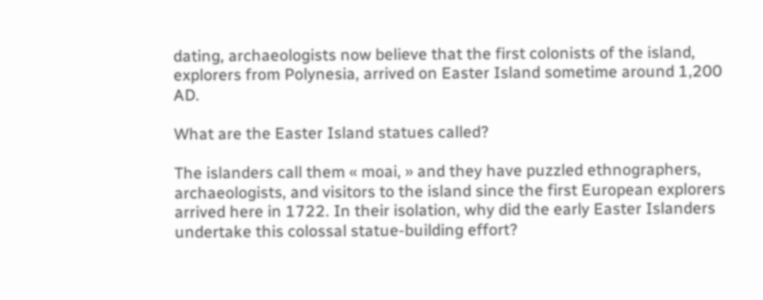dating, archaeologists now believe that the first colonists of the island, explorers from Polynesia, arrived on Easter Island sometime around 1,200 AD.

What are the Easter Island statues called?

The islanders call them « moai, » and they have puzzled ethnographers, archaeologists, and visitors to the island since the first European explorers arrived here in 1722. In their isolation, why did the early Easter Islanders undertake this colossal statue-building effort?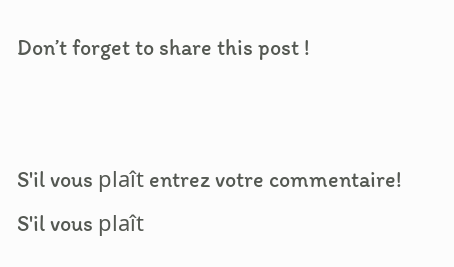Don’t forget to share this post !


S'il vous plaît entrez votre commentaire!
S'il vous plaît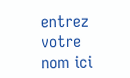entrez votre nom ici